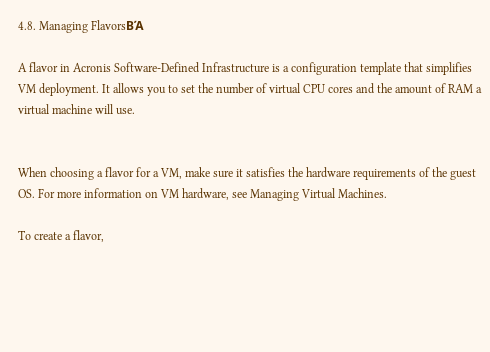4.8. Managing FlavorsΒΆ

A flavor in Acronis Software-Defined Infrastructure is a configuration template that simplifies VM deployment. It allows you to set the number of virtual CPU cores and the amount of RAM a virtual machine will use.


When choosing a flavor for a VM, make sure it satisfies the hardware requirements of the guest OS. For more information on VM hardware, see Managing Virtual Machines.

To create a flavor,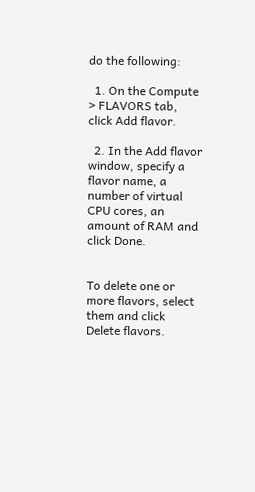do the following:

  1. On the Compute > FLAVORS tab, click Add flavor.

  2. In the Add flavor window, specify a flavor name, a number of virtual CPU cores, an amount of RAM and click Done.


To delete one or more flavors, select them and click Delete flavors.